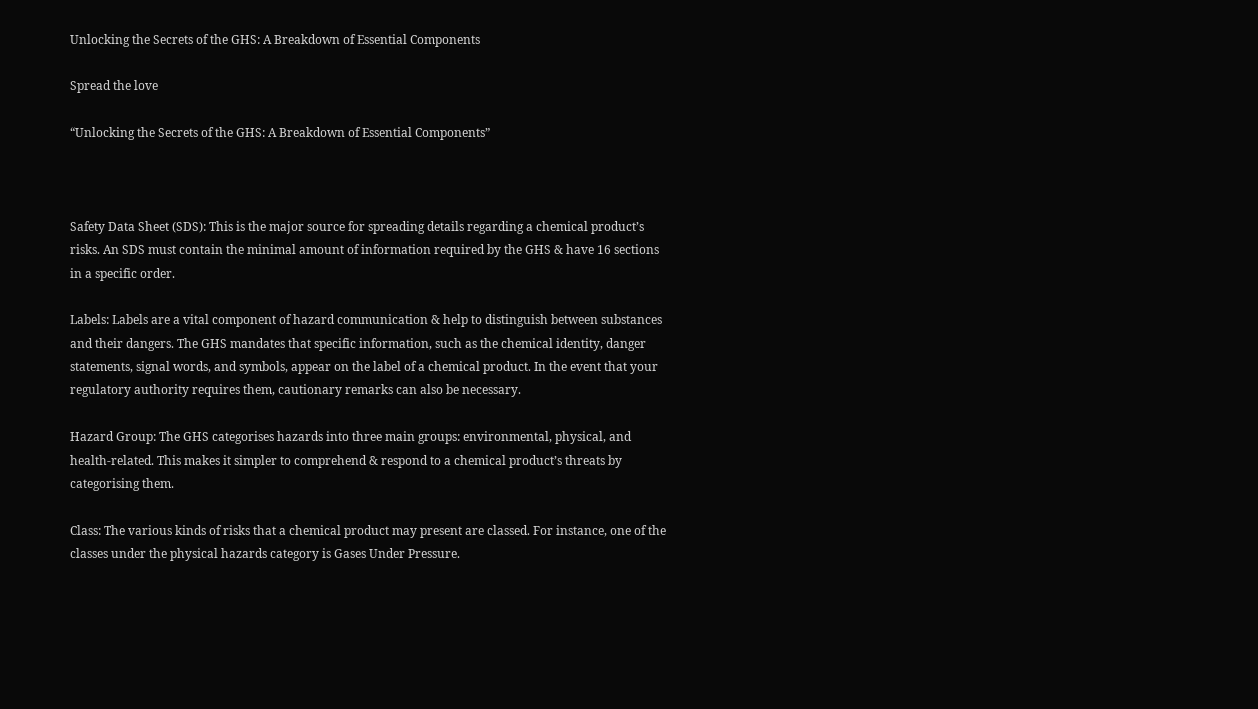Unlocking the Secrets of the GHS: A Breakdown of Essential Components

Spread the love

“Unlocking the Secrets of the GHS: A Breakdown of Essential Components”



Safety Data Sheet (SDS): This is the major source for spreading details regarding a chemical product’s risks. An SDS must contain the minimal amount of information required by the GHS & have 16 sections in a specific order.

Labels: Labels are a vital component of hazard communication & help to distinguish between substances and their dangers. The GHS mandates that specific information, such as the chemical identity, danger statements, signal words, and symbols, appear on the label of a chemical product. In the event that your regulatory authority requires them, cautionary remarks can also be necessary.

Hazard Group: The GHS categorises hazards into three main groups: environmental, physical, and health-related. This makes it simpler to comprehend & respond to a chemical product’s threats by categorising them.

Class: The various kinds of risks that a chemical product may present are classed. For instance, one of the classes under the physical hazards category is Gases Under Pressure.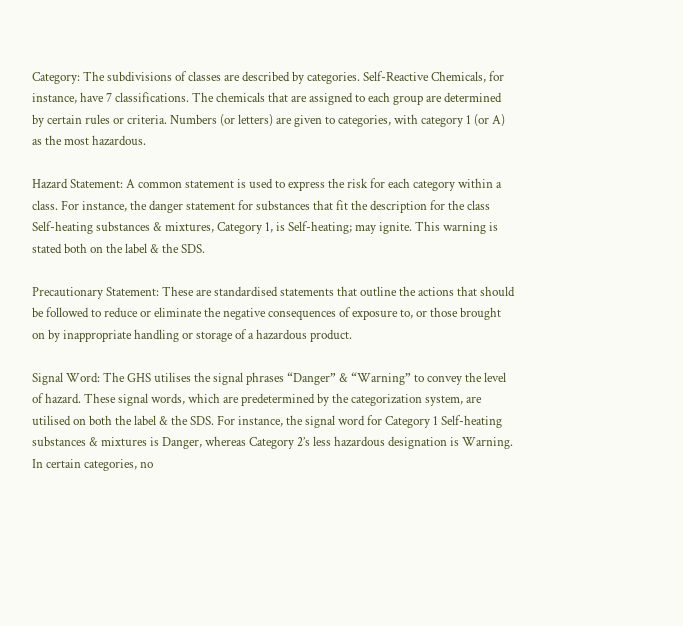Category: The subdivisions of classes are described by categories. Self-Reactive Chemicals, for instance, have 7 classifications. The chemicals that are assigned to each group are determined by certain rules or criteria. Numbers (or letters) are given to categories, with category 1 (or A) as the most hazardous.

Hazard Statement: A common statement is used to express the risk for each category within a class. For instance, the danger statement for substances that fit the description for the class Self-heating substances & mixtures, Category 1, is Self-heating; may ignite. This warning is stated both on the label & the SDS.

Precautionary Statement: These are standardised statements that outline the actions that should be followed to reduce or eliminate the negative consequences of exposure to, or those brought on by inappropriate handling or storage of a hazardous product.

Signal Word: The GHS utilises the signal phrases “Danger” & “Warning” to convey the level of hazard. These signal words, which are predetermined by the categorization system, are utilised on both the label & the SDS. For instance, the signal word for Category 1 Self-heating substances & mixtures is Danger, whereas Category 2’s less hazardous designation is Warning. In certain categories, no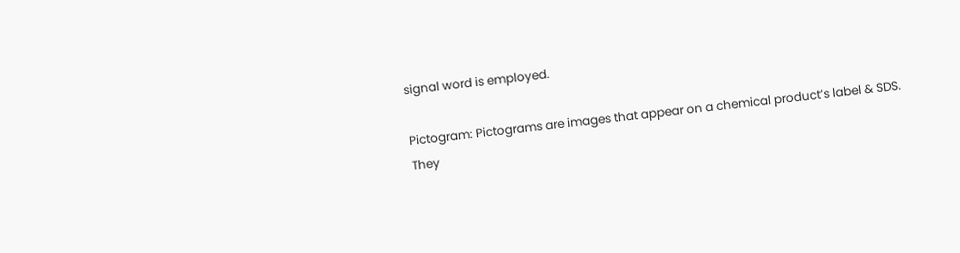signal word is employed.

Pictogram: Pictograms are images that appear on a chemical product’s label & SDS. They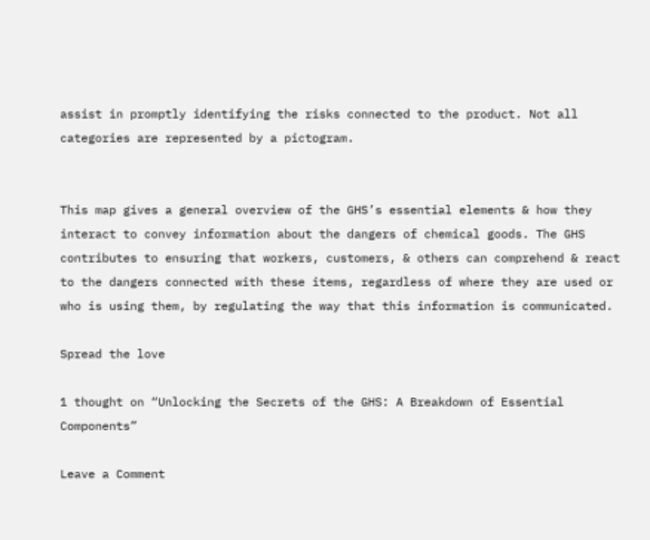assist in promptly identifying the risks connected to the product. Not all categories are represented by a pictogram.


This map gives a general overview of the GHS’s essential elements & how they interact to convey information about the dangers of chemical goods. The GHS contributes to ensuring that workers, customers, & others can comprehend & react to the dangers connected with these items, regardless of where they are used or who is using them, by regulating the way that this information is communicated.

Spread the love

1 thought on “Unlocking the Secrets of the GHS: A Breakdown of Essential Components”

Leave a Comment